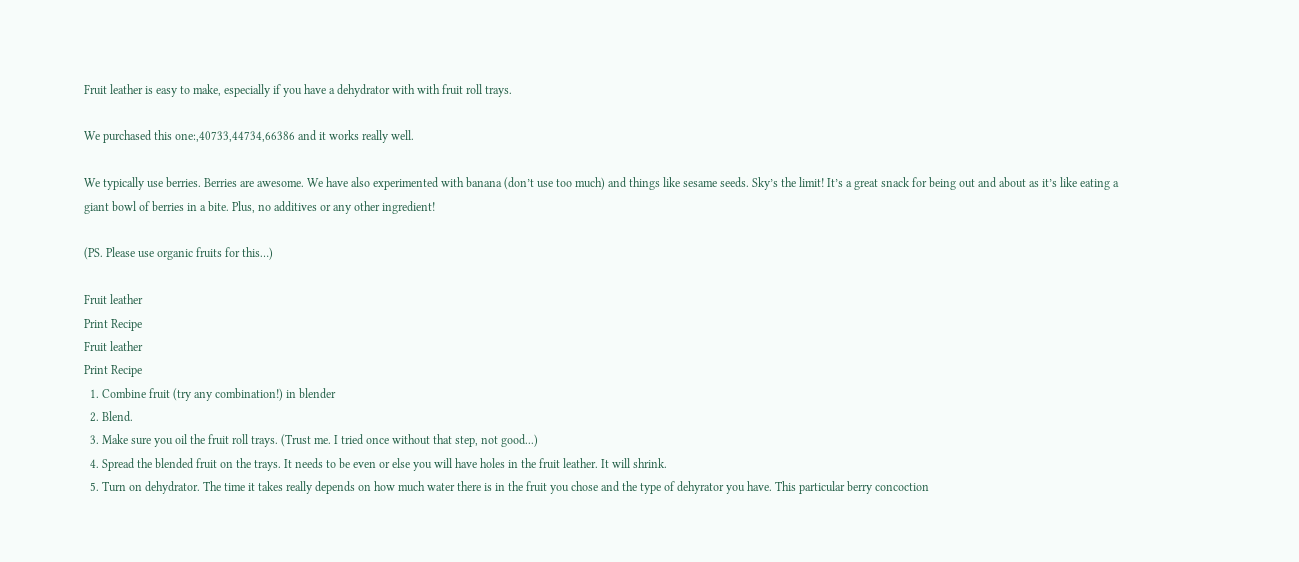Fruit leather is easy to make, especially if you have a dehydrator with with fruit roll trays.

We purchased this one:,40733,44734,66386 and it works really well.

We typically use berries. Berries are awesome. We have also experimented with banana (don’t use too much) and things like sesame seeds. Sky’s the limit! It’s a great snack for being out and about as it’s like eating a giant bowl of berries in a bite. Plus, no additives or any other ingredient!

(PS. Please use organic fruits for this…)

Fruit leather
Print Recipe
Fruit leather
Print Recipe
  1. Combine fruit (try any combination!) in blender
  2. Blend.
  3. Make sure you oil the fruit roll trays. (Trust me. I tried once without that step, not good...)
  4. Spread the blended fruit on the trays. It needs to be even or else you will have holes in the fruit leather. It will shrink.
  5. Turn on dehydrator. The time it takes really depends on how much water there is in the fruit you chose and the type of dehyrator you have. This particular berry concoction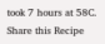took 7 hours at 58C.
Share this Recipe